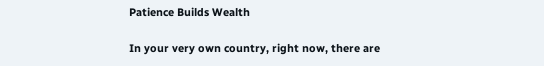Patience Builds Wealth

In your very own country, right now, there are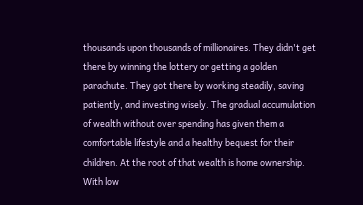thousands upon thousands of millionaires. They didn't get there by winning the lottery or getting a golden parachute. They got there by working steadily, saving patiently, and investing wisely. The gradual accumulation of wealth without over spending has given them a comfortable lifestyle and a healthy bequest for their children. At the root of that wealth is home ownership. With low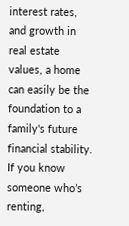interest rates, and growth in real estate values, a home can easily be the foundation to a family's future financial stability. If you know someone who’s renting,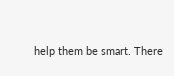help them be smart. There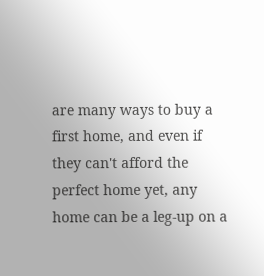are many ways to buy a first home, and even if they can't afford the perfect home yet, any home can be a leg-up on a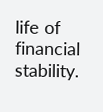life of financial stability.